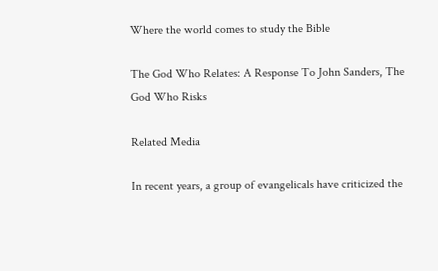Where the world comes to study the Bible

The God Who Relates: A Response To John Sanders, The God Who Risks

Related Media

In recent years, a group of evangelicals have criticized the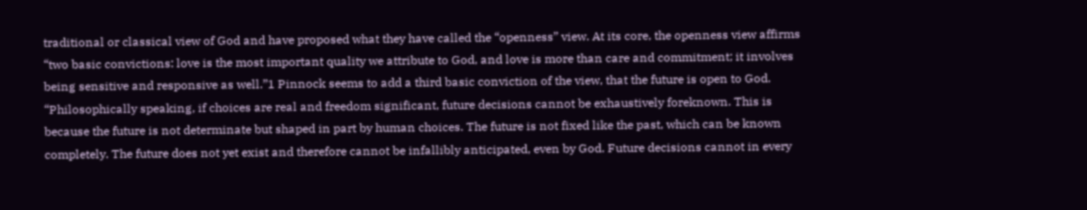traditional or classical view of God and have proposed what they have called the “openness” view. At its core, the openness view affirms “two basic convictions: love is the most important quality we attribute to God, and love is more than care and commitment; it involves being sensitive and responsive as well.”1 Pinnock seems to add a third basic conviction of the view, that the future is open to God. “Philosophically speaking, if choices are real and freedom significant, future decisions cannot be exhaustively foreknown. This is because the future is not determinate but shaped in part by human choices. The future is not fixed like the past, which can be known completely. The future does not yet exist and therefore cannot be infallibly anticipated, even by God. Future decisions cannot in every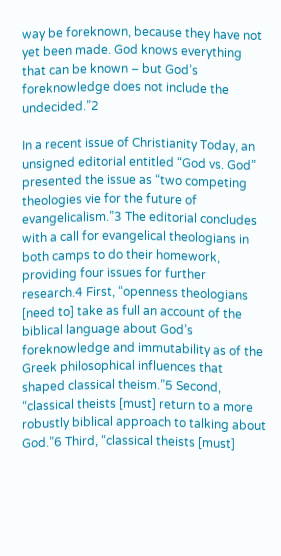way be foreknown, because they have not yet been made. God knows everything that can be known – but God’s foreknowledge does not include the undecided.”2

In a recent issue of Christianity Today, an unsigned editorial entitled “God vs. God” presented the issue as “two competing theologies vie for the future of evangelicalism.”3 The editorial concludes with a call for evangelical theologians in both camps to do their homework, providing four issues for further research.4 First, “openness theologians [need to] take as full an account of the biblical language about God’s foreknowledge and immutability as of the Greek philosophical influences that shaped classical theism.”5 Second, “classical theists [must] return to a more robustly biblical approach to talking about God.”6 Third, “classical theists [must]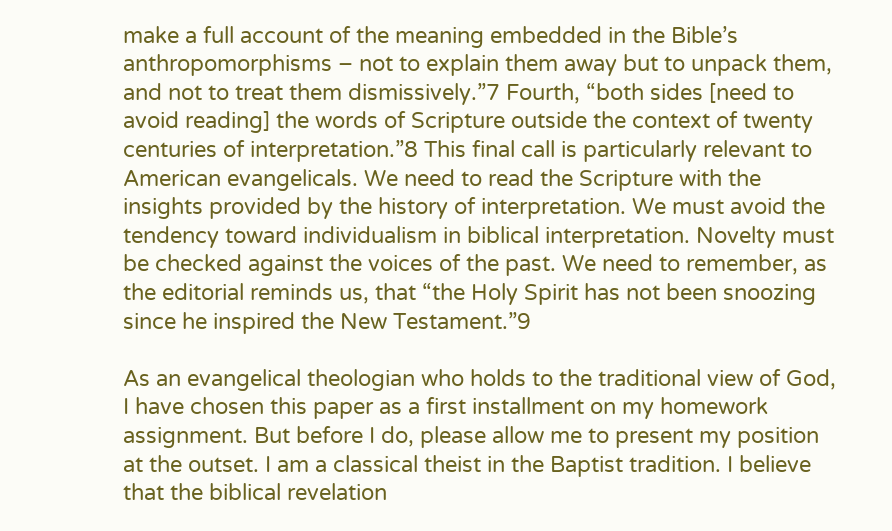make a full account of the meaning embedded in the Bible’s anthropomorphisms – not to explain them away but to unpack them, and not to treat them dismissively.”7 Fourth, “both sides [need to avoid reading] the words of Scripture outside the context of twenty centuries of interpretation.”8 This final call is particularly relevant to American evangelicals. We need to read the Scripture with the insights provided by the history of interpretation. We must avoid the tendency toward individualism in biblical interpretation. Novelty must be checked against the voices of the past. We need to remember, as the editorial reminds us, that “the Holy Spirit has not been snoozing since he inspired the New Testament.”9

As an evangelical theologian who holds to the traditional view of God, I have chosen this paper as a first installment on my homework assignment. But before I do, please allow me to present my position at the outset. I am a classical theist in the Baptist tradition. I believe that the biblical revelation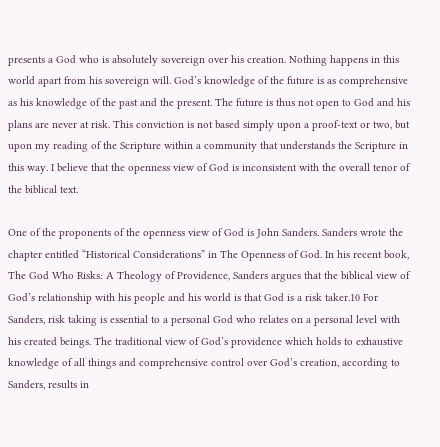presents a God who is absolutely sovereign over his creation. Nothing happens in this world apart from his sovereign will. God’s knowledge of the future is as comprehensive as his knowledge of the past and the present. The future is thus not open to God and his plans are never at risk. This conviction is not based simply upon a proof-text or two, but upon my reading of the Scripture within a community that understands the Scripture in this way. I believe that the openness view of God is inconsistent with the overall tenor of the biblical text.

One of the proponents of the openness view of God is John Sanders. Sanders wrote the chapter entitled “Historical Considerations” in The Openness of God. In his recent book, The God Who Risks: A Theology of Providence, Sanders argues that the biblical view of God’s relationship with his people and his world is that God is a risk taker.10 For Sanders, risk taking is essential to a personal God who relates on a personal level with his created beings. The traditional view of God’s providence which holds to exhaustive knowledge of all things and comprehensive control over God’s creation, according to Sanders, results in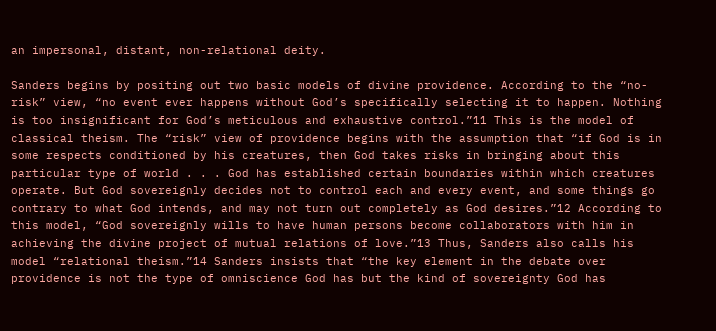an impersonal, distant, non-relational deity.

Sanders begins by positing out two basic models of divine providence. According to the “no-risk” view, “no event ever happens without God’s specifically selecting it to happen. Nothing is too insignificant for God’s meticulous and exhaustive control.”11 This is the model of classical theism. The “risk” view of providence begins with the assumption that “if God is in some respects conditioned by his creatures, then God takes risks in bringing about this particular type of world . . . God has established certain boundaries within which creatures operate. But God sovereignly decides not to control each and every event, and some things go contrary to what God intends, and may not turn out completely as God desires.”12 According to this model, “God sovereignly wills to have human persons become collaborators with him in achieving the divine project of mutual relations of love.”13 Thus, Sanders also calls his model “relational theism.”14 Sanders insists that “the key element in the debate over providence is not the type of omniscience God has but the kind of sovereignty God has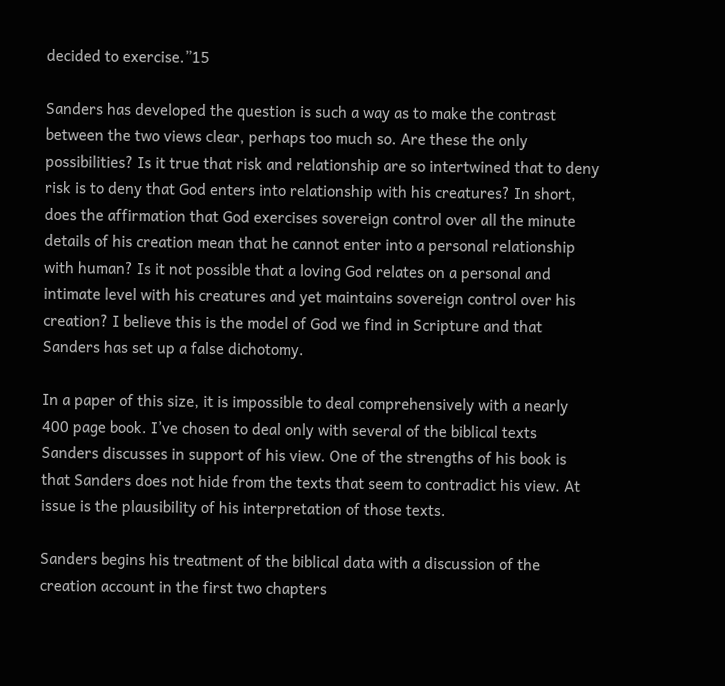decided to exercise.”15

Sanders has developed the question is such a way as to make the contrast between the two views clear, perhaps too much so. Are these the only possibilities? Is it true that risk and relationship are so intertwined that to deny risk is to deny that God enters into relationship with his creatures? In short, does the affirmation that God exercises sovereign control over all the minute details of his creation mean that he cannot enter into a personal relationship with human? Is it not possible that a loving God relates on a personal and intimate level with his creatures and yet maintains sovereign control over his creation? I believe this is the model of God we find in Scripture and that Sanders has set up a false dichotomy.

In a paper of this size, it is impossible to deal comprehensively with a nearly 400 page book. I’ve chosen to deal only with several of the biblical texts Sanders discusses in support of his view. One of the strengths of his book is that Sanders does not hide from the texts that seem to contradict his view. At issue is the plausibility of his interpretation of those texts.

Sanders begins his treatment of the biblical data with a discussion of the creation account in the first two chapters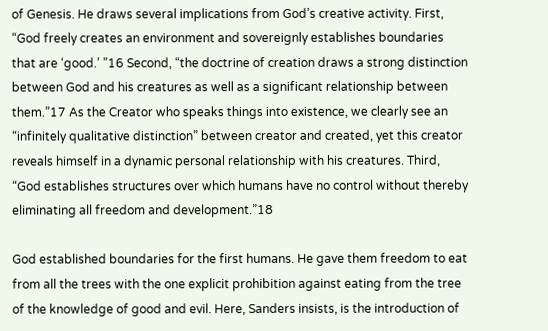of Genesis. He draws several implications from God’s creative activity. First, “God freely creates an environment and sovereignly establishes boundaries that are ‘good.’ ”16 Second, “the doctrine of creation draws a strong distinction between God and his creatures as well as a significant relationship between them.”17 As the Creator who speaks things into existence, we clearly see an “infinitely qualitative distinction” between creator and created, yet this creator reveals himself in a dynamic personal relationship with his creatures. Third, “God establishes structures over which humans have no control without thereby eliminating all freedom and development.”18

God established boundaries for the first humans. He gave them freedom to eat from all the trees with the one explicit prohibition against eating from the tree of the knowledge of good and evil. Here, Sanders insists, is the introduction of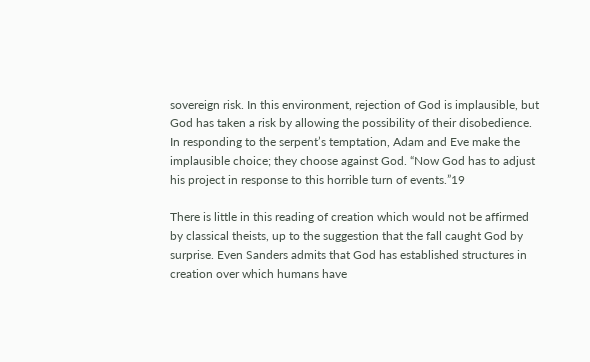sovereign risk. In this environment, rejection of God is implausible, but God has taken a risk by allowing the possibility of their disobedience. In responding to the serpent’s temptation, Adam and Eve make the implausible choice; they choose against God. “Now God has to adjust his project in response to this horrible turn of events.”19

There is little in this reading of creation which would not be affirmed by classical theists, up to the suggestion that the fall caught God by surprise. Even Sanders admits that God has established structures in creation over which humans have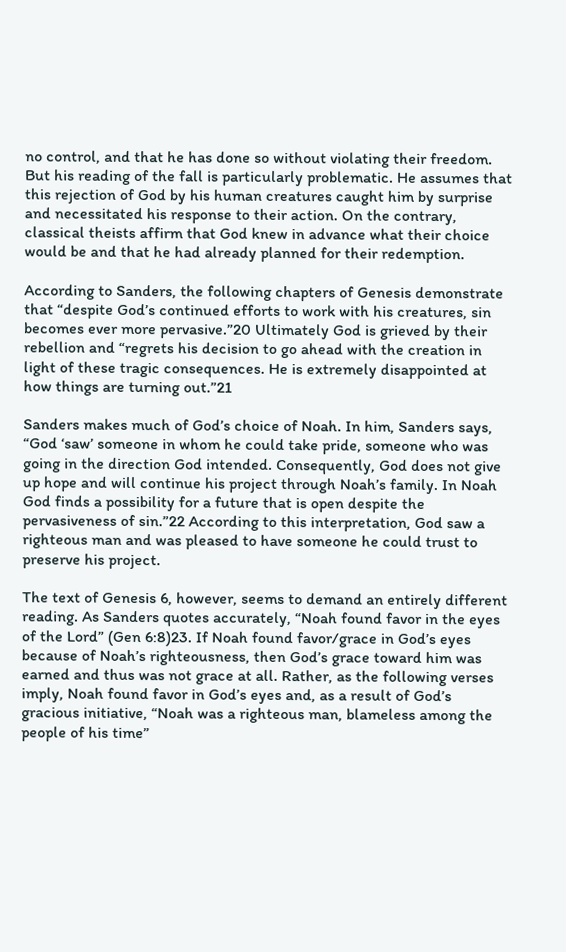no control, and that he has done so without violating their freedom. But his reading of the fall is particularly problematic. He assumes that this rejection of God by his human creatures caught him by surprise and necessitated his response to their action. On the contrary, classical theists affirm that God knew in advance what their choice would be and that he had already planned for their redemption.

According to Sanders, the following chapters of Genesis demonstrate that “despite God’s continued efforts to work with his creatures, sin becomes ever more pervasive.”20 Ultimately God is grieved by their rebellion and “regrets his decision to go ahead with the creation in light of these tragic consequences. He is extremely disappointed at how things are turning out.”21

Sanders makes much of God’s choice of Noah. In him, Sanders says, “God ‘saw’ someone in whom he could take pride, someone who was going in the direction God intended. Consequently, God does not give up hope and will continue his project through Noah’s family. In Noah God finds a possibility for a future that is open despite the pervasiveness of sin.”22 According to this interpretation, God saw a righteous man and was pleased to have someone he could trust to preserve his project.

The text of Genesis 6, however, seems to demand an entirely different reading. As Sanders quotes accurately, “Noah found favor in the eyes of the Lord” (Gen 6:8)23. If Noah found favor/grace in God’s eyes because of Noah’s righteousness, then God’s grace toward him was earned and thus was not grace at all. Rather, as the following verses imply, Noah found favor in God’s eyes and, as a result of God’s gracious initiative, “Noah was a righteous man, blameless among the people of his time”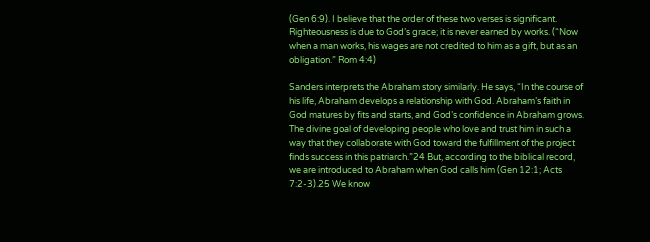(Gen 6:9). I believe that the order of these two verses is significant. Righteousness is due to God’s grace; it is never earned by works. (“Now when a man works, his wages are not credited to him as a gift, but as an obligation.” Rom 4:4)

Sanders interprets the Abraham story similarly. He says, “In the course of his life, Abraham develops a relationship with God. Abraham’s faith in God matures by fits and starts, and God’s confidence in Abraham grows. The divine goal of developing people who love and trust him in such a way that they collaborate with God toward the fulfillment of the project finds success in this patriarch.”24 But, according to the biblical record, we are introduced to Abraham when God calls him (Gen 12:1; Acts 7:2-3).25 We know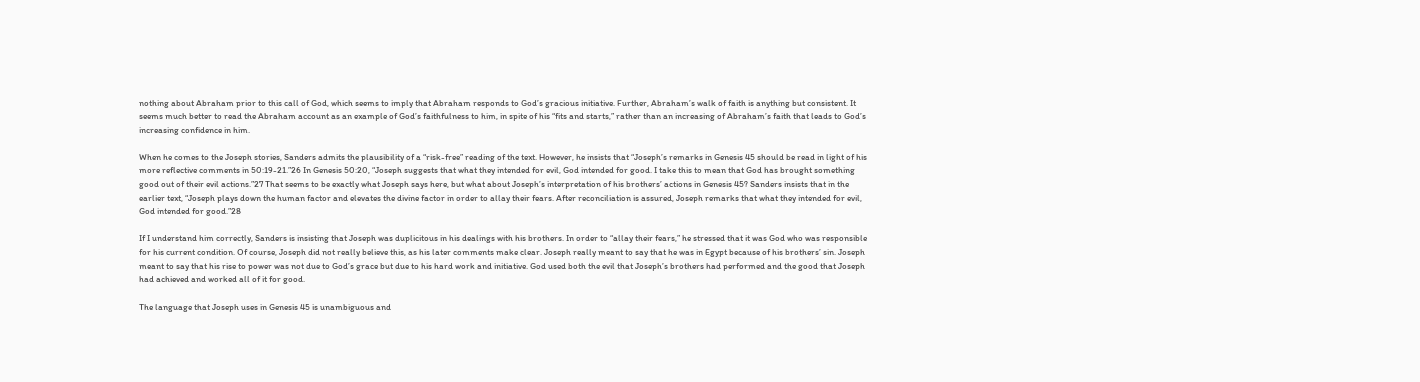nothing about Abraham prior to this call of God, which seems to imply that Abraham responds to God’s gracious initiative. Further, Abraham’s walk of faith is anything but consistent. It seems much better to read the Abraham account as an example of God’s faithfulness to him, in spite of his “fits and starts,” rather than an increasing of Abraham’s faith that leads to God’s increasing confidence in him.

When he comes to the Joseph stories, Sanders admits the plausibility of a “risk-free” reading of the text. However, he insists that “Joseph’s remarks in Genesis 45 should be read in light of his more reflective comments in 50:19-21.”26 In Genesis 50:20, “Joseph suggests that what they intended for evil, God intended for good. I take this to mean that God has brought something good out of their evil actions.”27 That seems to be exactly what Joseph says here, but what about Joseph’s interpretation of his brothers’ actions in Genesis 45? Sanders insists that in the earlier text, “Joseph plays down the human factor and elevates the divine factor in order to allay their fears. After reconciliation is assured, Joseph remarks that what they intended for evil, God intended for good.”28

If I understand him correctly, Sanders is insisting that Joseph was duplicitous in his dealings with his brothers. In order to “allay their fears,” he stressed that it was God who was responsible for his current condition. Of course, Joseph did not really believe this, as his later comments make clear. Joseph really meant to say that he was in Egypt because of his brothers’ sin. Joseph meant to say that his rise to power was not due to God’s grace but due to his hard work and initiative. God used both the evil that Joseph’s brothers had performed and the good that Joseph had achieved and worked all of it for good.

The language that Joseph uses in Genesis 45 is unambiguous and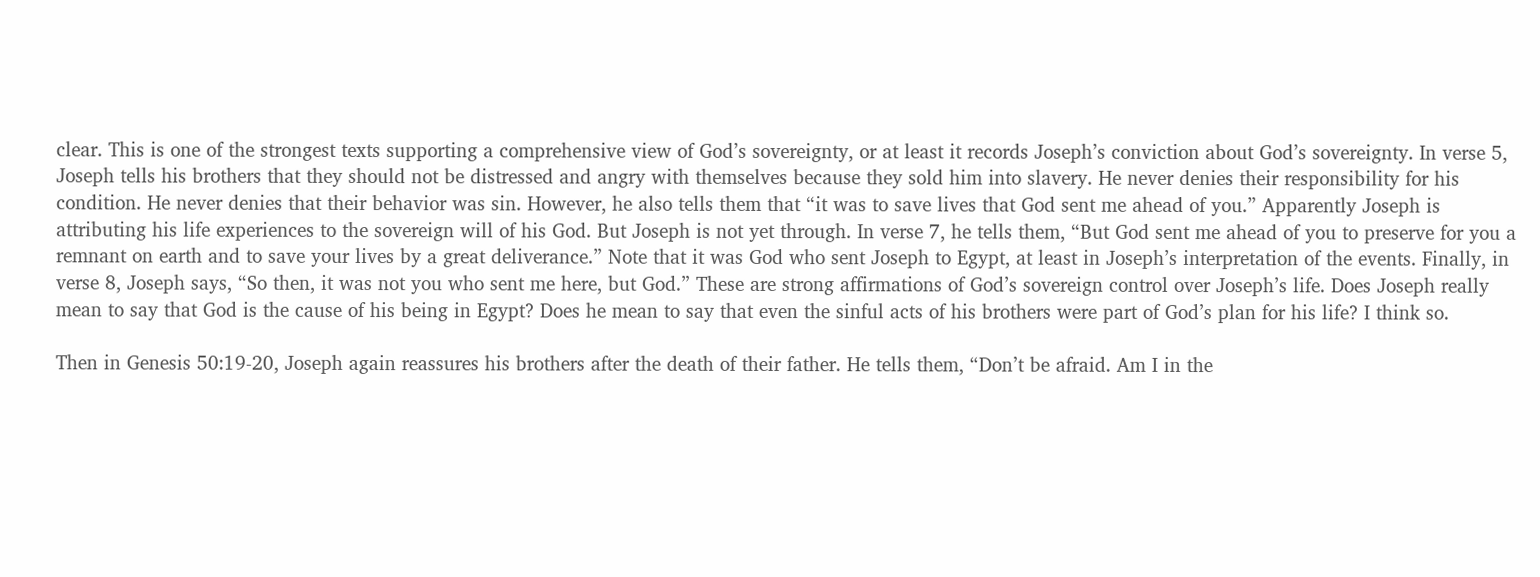clear. This is one of the strongest texts supporting a comprehensive view of God’s sovereignty, or at least it records Joseph’s conviction about God’s sovereignty. In verse 5, Joseph tells his brothers that they should not be distressed and angry with themselves because they sold him into slavery. He never denies their responsibility for his condition. He never denies that their behavior was sin. However, he also tells them that “it was to save lives that God sent me ahead of you.” Apparently Joseph is attributing his life experiences to the sovereign will of his God. But Joseph is not yet through. In verse 7, he tells them, “But God sent me ahead of you to preserve for you a remnant on earth and to save your lives by a great deliverance.” Note that it was God who sent Joseph to Egypt, at least in Joseph’s interpretation of the events. Finally, in verse 8, Joseph says, “So then, it was not you who sent me here, but God.” These are strong affirmations of God’s sovereign control over Joseph’s life. Does Joseph really mean to say that God is the cause of his being in Egypt? Does he mean to say that even the sinful acts of his brothers were part of God’s plan for his life? I think so.

Then in Genesis 50:19-20, Joseph again reassures his brothers after the death of their father. He tells them, “Don’t be afraid. Am I in the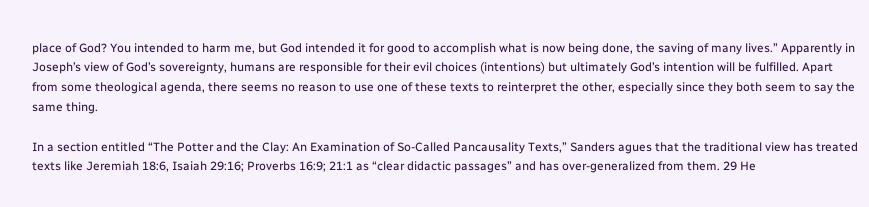place of God? You intended to harm me, but God intended it for good to accomplish what is now being done, the saving of many lives.” Apparently in Joseph’s view of God’s sovereignty, humans are responsible for their evil choices (intentions) but ultimately God’s intention will be fulfilled. Apart from some theological agenda, there seems no reason to use one of these texts to reinterpret the other, especially since they both seem to say the same thing.

In a section entitled “The Potter and the Clay: An Examination of So-Called Pancausality Texts,” Sanders agues that the traditional view has treated texts like Jeremiah 18:6, Isaiah 29:16; Proverbs 16:9; 21:1 as “clear didactic passages” and has over-generalized from them. 29 He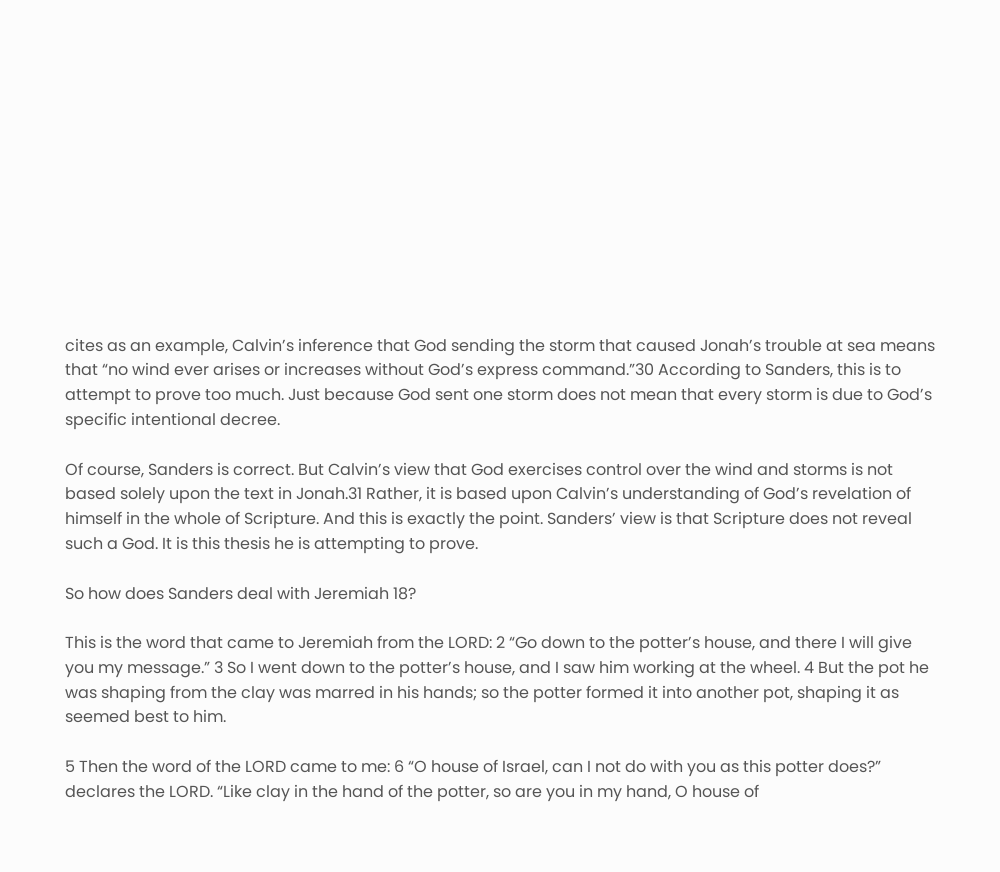cites as an example, Calvin’s inference that God sending the storm that caused Jonah’s trouble at sea means that “no wind ever arises or increases without God’s express command.”30 According to Sanders, this is to attempt to prove too much. Just because God sent one storm does not mean that every storm is due to God’s specific intentional decree.

Of course, Sanders is correct. But Calvin’s view that God exercises control over the wind and storms is not based solely upon the text in Jonah.31 Rather, it is based upon Calvin’s understanding of God’s revelation of himself in the whole of Scripture. And this is exactly the point. Sanders’ view is that Scripture does not reveal such a God. It is this thesis he is attempting to prove.

So how does Sanders deal with Jeremiah 18?

This is the word that came to Jeremiah from the LORD: 2 “Go down to the potter’s house, and there I will give you my message.” 3 So I went down to the potter’s house, and I saw him working at the wheel. 4 But the pot he was shaping from the clay was marred in his hands; so the potter formed it into another pot, shaping it as seemed best to him.

5 Then the word of the LORD came to me: 6 “O house of Israel, can I not do with you as this potter does?” declares the LORD. “Like clay in the hand of the potter, so are you in my hand, O house of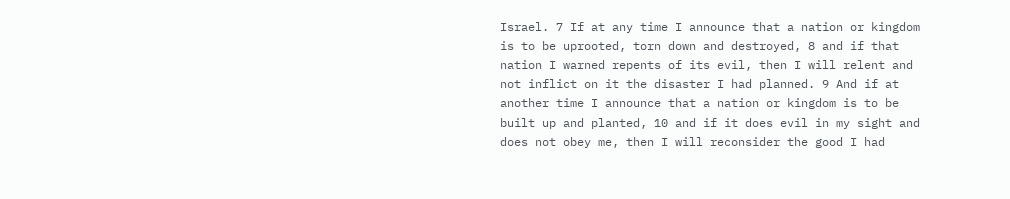Israel. 7 If at any time I announce that a nation or kingdom is to be uprooted, torn down and destroyed, 8 and if that nation I warned repents of its evil, then I will relent and not inflict on it the disaster I had planned. 9 And if at another time I announce that a nation or kingdom is to be built up and planted, 10 and if it does evil in my sight and does not obey me, then I will reconsider the good I had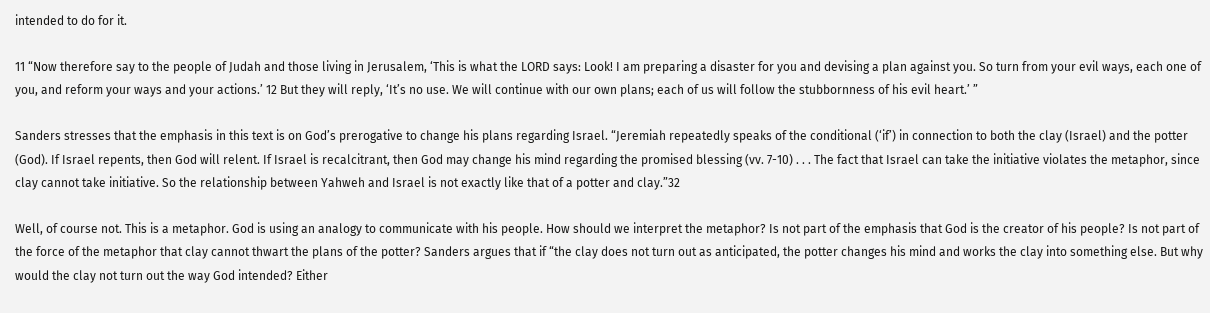intended to do for it.

11 “Now therefore say to the people of Judah and those living in Jerusalem, ‘This is what the LORD says: Look! I am preparing a disaster for you and devising a plan against you. So turn from your evil ways, each one of you, and reform your ways and your actions.’ 12 But they will reply, ‘It’s no use. We will continue with our own plans; each of us will follow the stubbornness of his evil heart.’ ”

Sanders stresses that the emphasis in this text is on God’s prerogative to change his plans regarding Israel. “Jeremiah repeatedly speaks of the conditional (‘if’) in connection to both the clay (Israel) and the potter (God). If Israel repents, then God will relent. If Israel is recalcitrant, then God may change his mind regarding the promised blessing (vv. 7-10) . . . The fact that Israel can take the initiative violates the metaphor, since clay cannot take initiative. So the relationship between Yahweh and Israel is not exactly like that of a potter and clay.”32

Well, of course not. This is a metaphor. God is using an analogy to communicate with his people. How should we interpret the metaphor? Is not part of the emphasis that God is the creator of his people? Is not part of the force of the metaphor that clay cannot thwart the plans of the potter? Sanders argues that if “the clay does not turn out as anticipated, the potter changes his mind and works the clay into something else. But why would the clay not turn out the way God intended? Either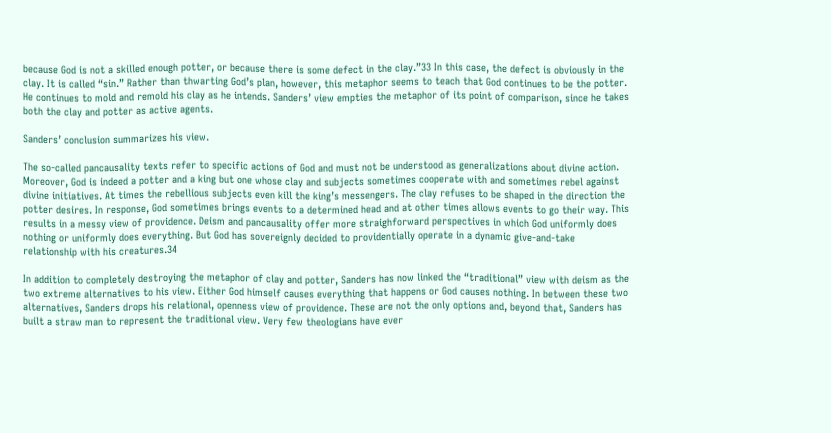because God is not a skilled enough potter, or because there is some defect in the clay.”33 In this case, the defect is obviously in the clay. It is called “sin.” Rather than thwarting God’s plan, however, this metaphor seems to teach that God continues to be the potter. He continues to mold and remold his clay as he intends. Sanders’ view empties the metaphor of its point of comparison, since he takes both the clay and potter as active agents.

Sanders’ conclusion summarizes his view.

The so-called pancausality texts refer to specific actions of God and must not be understood as generalizations about divine action. Moreover, God is indeed a potter and a king but one whose clay and subjects sometimes cooperate with and sometimes rebel against divine initiatives. At times the rebellious subjects even kill the king’s messengers. The clay refuses to be shaped in the direction the potter desires. In response, God sometimes brings events to a determined head and at other times allows events to go their way. This results in a messy view of providence. Deism and pancausality offer more straighforward perspectives in which God uniformly does nothing or uniformly does everything. But God has sovereignly decided to providentially operate in a dynamic give-and-take relationship with his creatures.34

In addition to completely destroying the metaphor of clay and potter, Sanders has now linked the “traditional” view with deism as the two extreme alternatives to his view. Either God himself causes everything that happens or God causes nothing. In between these two alternatives, Sanders drops his relational, openness view of providence. These are not the only options and, beyond that, Sanders has built a straw man to represent the traditional view. Very few theologians have ever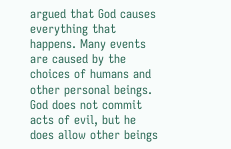argued that God causes everything that happens. Many events are caused by the choices of humans and other personal beings. God does not commit acts of evil, but he does allow other beings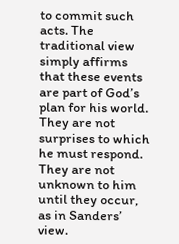to commit such acts. The traditional view simply affirms that these events are part of God’s plan for his world. They are not surprises to which he must respond. They are not unknown to him until they occur, as in Sanders’ view.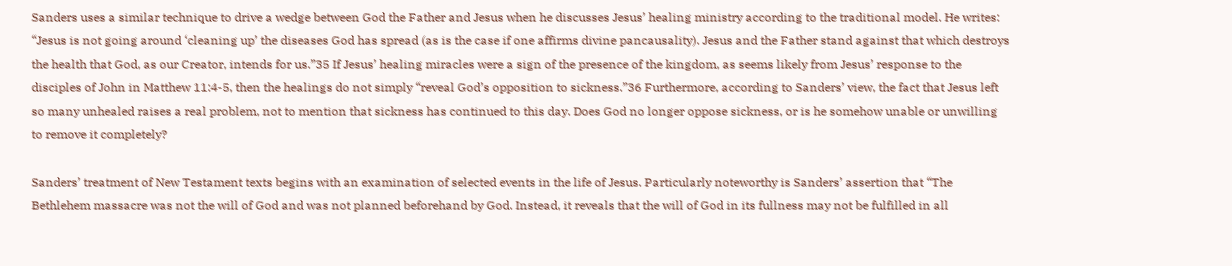Sanders uses a similar technique to drive a wedge between God the Father and Jesus when he discusses Jesus’ healing ministry according to the traditional model. He writes: “Jesus is not going around ‘cleaning up’ the diseases God has spread (as is the case if one affirms divine pancausality). Jesus and the Father stand against that which destroys the health that God, as our Creator, intends for us.”35 If Jesus’ healing miracles were a sign of the presence of the kingdom, as seems likely from Jesus’ response to the disciples of John in Matthew 11:4-5, then the healings do not simply “reveal God’s opposition to sickness.”36 Furthermore, according to Sanders’ view, the fact that Jesus left so many unhealed raises a real problem, not to mention that sickness has continued to this day. Does God no longer oppose sickness, or is he somehow unable or unwilling to remove it completely?

Sanders’ treatment of New Testament texts begins with an examination of selected events in the life of Jesus. Particularly noteworthy is Sanders’ assertion that “The Bethlehem massacre was not the will of God and was not planned beforehand by God. Instead, it reveals that the will of God in its fullness may not be fulfilled in all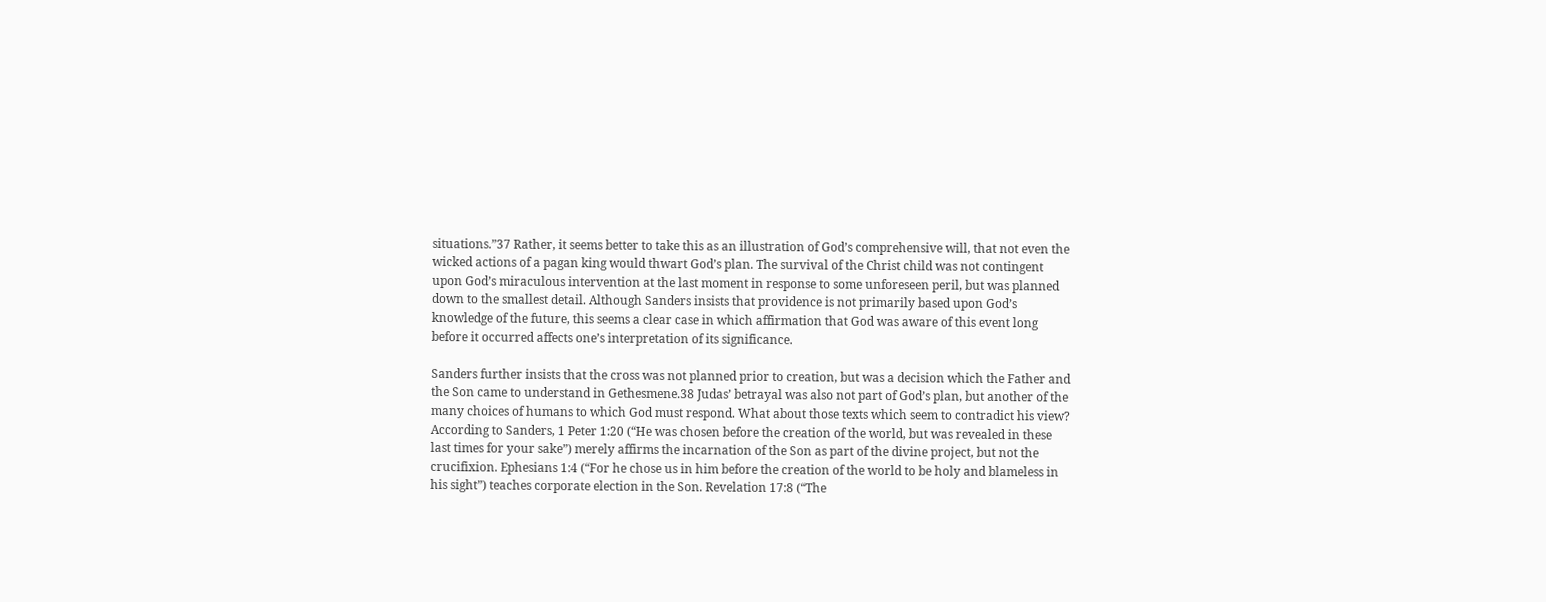situations.”37 Rather, it seems better to take this as an illustration of God’s comprehensive will, that not even the wicked actions of a pagan king would thwart God’s plan. The survival of the Christ child was not contingent upon God’s miraculous intervention at the last moment in response to some unforeseen peril, but was planned down to the smallest detail. Although Sanders insists that providence is not primarily based upon God’s knowledge of the future, this seems a clear case in which affirmation that God was aware of this event long before it occurred affects one’s interpretation of its significance.

Sanders further insists that the cross was not planned prior to creation, but was a decision which the Father and the Son came to understand in Gethesmene.38 Judas’ betrayal was also not part of God’s plan, but another of the many choices of humans to which God must respond. What about those texts which seem to contradict his view? According to Sanders, 1 Peter 1:20 (“He was chosen before the creation of the world, but was revealed in these last times for your sake”) merely affirms the incarnation of the Son as part of the divine project, but not the crucifixion. Ephesians 1:4 (“For he chose us in him before the creation of the world to be holy and blameless in his sight”) teaches corporate election in the Son. Revelation 17:8 (“The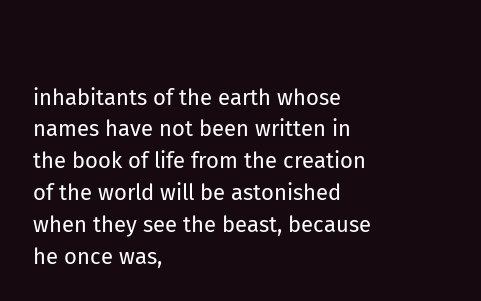inhabitants of the earth whose names have not been written in the book of life from the creation of the world will be astonished when they see the beast, because he once was,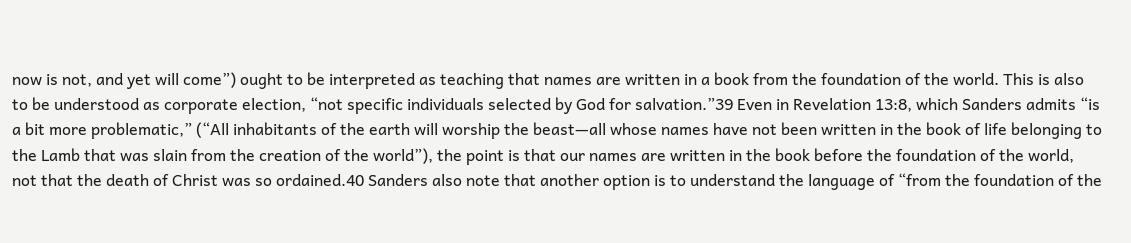now is not, and yet will come”) ought to be interpreted as teaching that names are written in a book from the foundation of the world. This is also to be understood as corporate election, “not specific individuals selected by God for salvation.”39 Even in Revelation 13:8, which Sanders admits “is a bit more problematic,” (“All inhabitants of the earth will worship the beast—all whose names have not been written in the book of life belonging to the Lamb that was slain from the creation of the world”), the point is that our names are written in the book before the foundation of the world, not that the death of Christ was so ordained.40 Sanders also note that another option is to understand the language of “from the foundation of the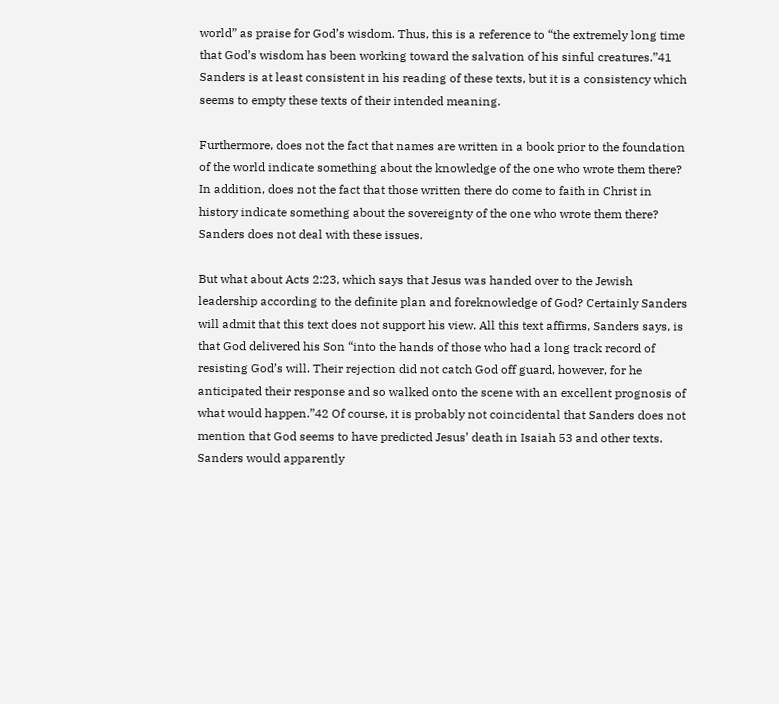world” as praise for God’s wisdom. Thus, this is a reference to “the extremely long time that God’s wisdom has been working toward the salvation of his sinful creatures.”41 Sanders is at least consistent in his reading of these texts, but it is a consistency which seems to empty these texts of their intended meaning.

Furthermore, does not the fact that names are written in a book prior to the foundation of the world indicate something about the knowledge of the one who wrote them there? In addition, does not the fact that those written there do come to faith in Christ in history indicate something about the sovereignty of the one who wrote them there? Sanders does not deal with these issues.

But what about Acts 2:23, which says that Jesus was handed over to the Jewish leadership according to the definite plan and foreknowledge of God? Certainly Sanders will admit that this text does not support his view. All this text affirms, Sanders says, is that God delivered his Son “into the hands of those who had a long track record of resisting God’s will. Their rejection did not catch God off guard, however, for he anticipated their response and so walked onto the scene with an excellent prognosis of what would happen.”42 Of course, it is probably not coincidental that Sanders does not mention that God seems to have predicted Jesus’ death in Isaiah 53 and other texts. Sanders would apparently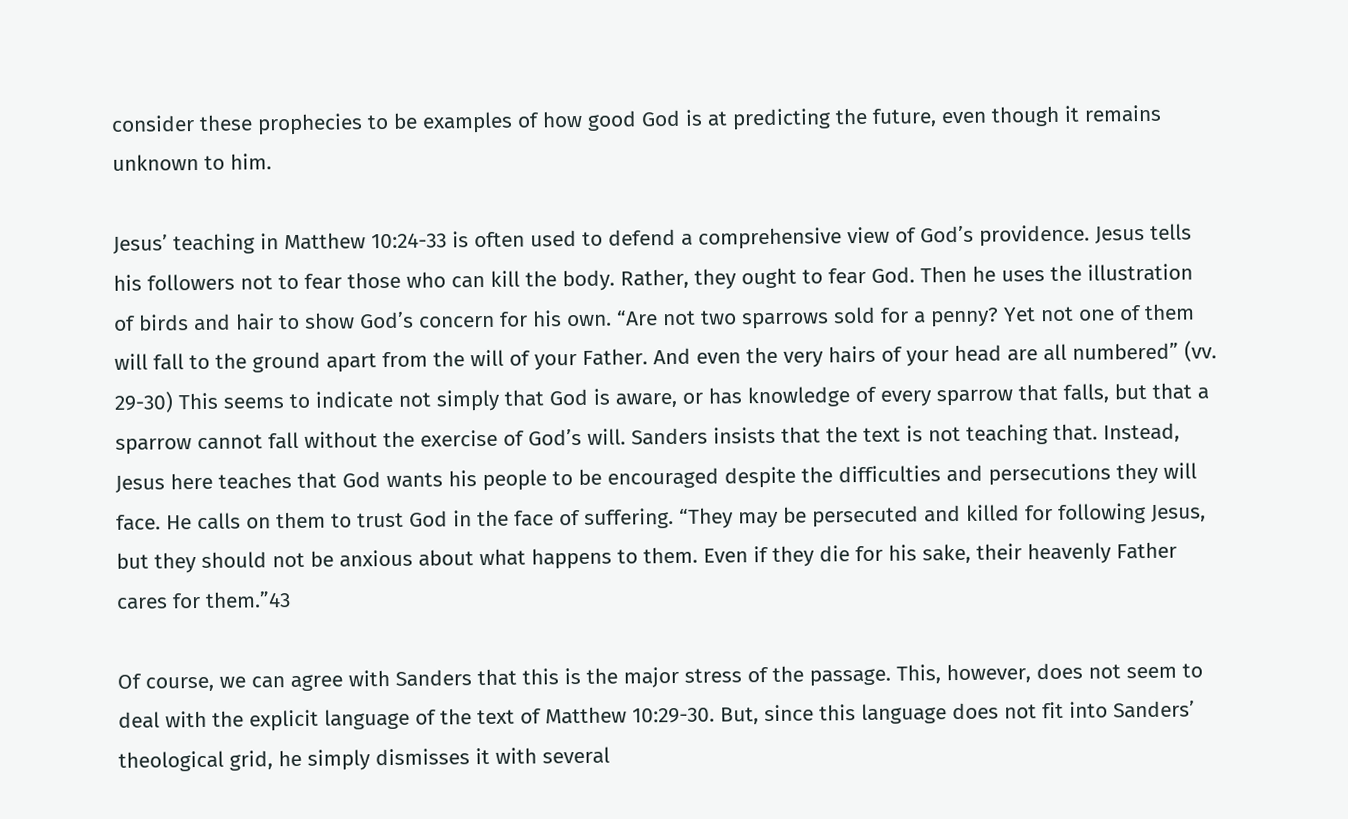consider these prophecies to be examples of how good God is at predicting the future, even though it remains unknown to him.

Jesus’ teaching in Matthew 10:24-33 is often used to defend a comprehensive view of God’s providence. Jesus tells his followers not to fear those who can kill the body. Rather, they ought to fear God. Then he uses the illustration of birds and hair to show God’s concern for his own. “Are not two sparrows sold for a penny? Yet not one of them will fall to the ground apart from the will of your Father. And even the very hairs of your head are all numbered” (vv. 29-30) This seems to indicate not simply that God is aware, or has knowledge of every sparrow that falls, but that a sparrow cannot fall without the exercise of God’s will. Sanders insists that the text is not teaching that. Instead, Jesus here teaches that God wants his people to be encouraged despite the difficulties and persecutions they will face. He calls on them to trust God in the face of suffering. “They may be persecuted and killed for following Jesus, but they should not be anxious about what happens to them. Even if they die for his sake, their heavenly Father cares for them.”43

Of course, we can agree with Sanders that this is the major stress of the passage. This, however, does not seem to deal with the explicit language of the text of Matthew 10:29-30. But, since this language does not fit into Sanders’ theological grid, he simply dismisses it with several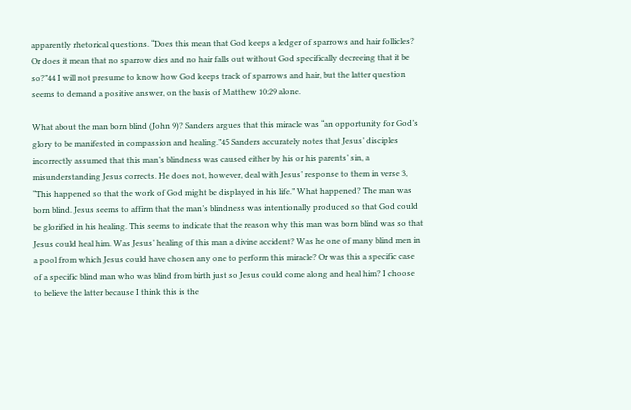apparently rhetorical questions. “Does this mean that God keeps a ledger of sparrows and hair follicles? Or does it mean that no sparrow dies and no hair falls out without God specifically decreeing that it be so?”44 I will not presume to know how God keeps track of sparrows and hair, but the latter question seems to demand a positive answer, on the basis of Matthew 10:29 alone.

What about the man born blind (John 9)? Sanders argues that this miracle was “an opportunity for God’s glory to be manifested in compassion and healing.”45 Sanders accurately notes that Jesus’ disciples incorrectly assumed that this man’s blindness was caused either by his or his parents’ sin, a misunderstanding Jesus corrects. He does not, however, deal with Jesus’ response to them in verse 3, “This happened so that the work of God might be displayed in his life.” What happened? The man was born blind. Jesus seems to affirm that the man’s blindness was intentionally produced so that God could be glorified in his healing. This seems to indicate that the reason why this man was born blind was so that Jesus could heal him. Was Jesus’ healing of this man a divine accident? Was he one of many blind men in a pool from which Jesus could have chosen any one to perform this miracle? Or was this a specific case of a specific blind man who was blind from birth just so Jesus could come along and heal him? I choose to believe the latter because I think this is the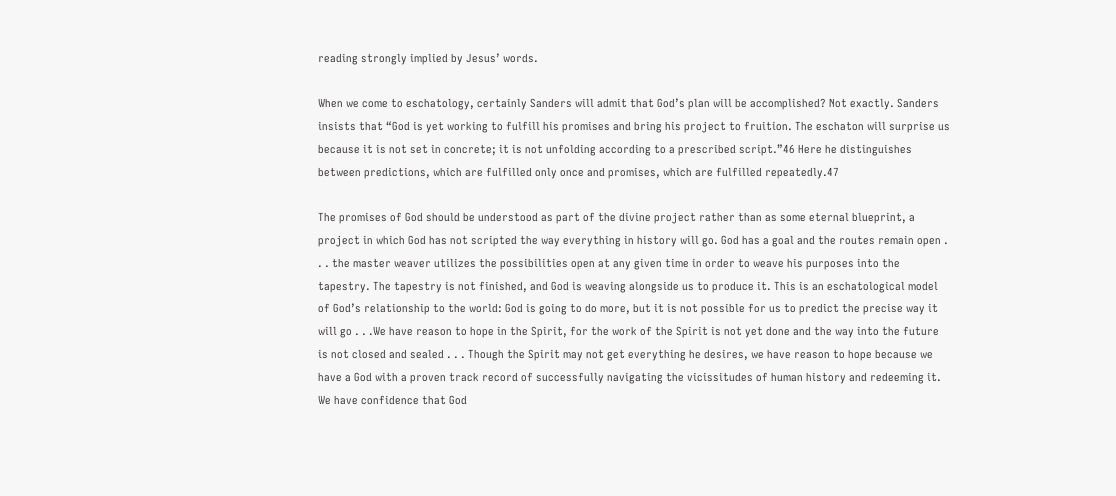reading strongly implied by Jesus’ words.

When we come to eschatology, certainly Sanders will admit that God’s plan will be accomplished? Not exactly. Sanders insists that “God is yet working to fulfill his promises and bring his project to fruition. The eschaton will surprise us because it is not set in concrete; it is not unfolding according to a prescribed script.”46 Here he distinguishes between predictions, which are fulfilled only once and promises, which are fulfilled repeatedly.47

The promises of God should be understood as part of the divine project rather than as some eternal blueprint, a project in which God has not scripted the way everything in history will go. God has a goal and the routes remain open . . . the master weaver utilizes the possibilities open at any given time in order to weave his purposes into the tapestry. The tapestry is not finished, and God is weaving alongside us to produce it. This is an eschatological model of God’s relationship to the world: God is going to do more, but it is not possible for us to predict the precise way it will go . . .We have reason to hope in the Spirit, for the work of the Spirit is not yet done and the way into the future is not closed and sealed . . . Though the Spirit may not get everything he desires, we have reason to hope because we have a God with a proven track record of successfully navigating the vicissitudes of human history and redeeming it. We have confidence that God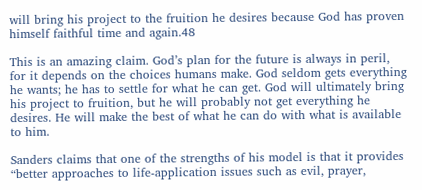will bring his project to the fruition he desires because God has proven himself faithful time and again.48

This is an amazing claim. God’s plan for the future is always in peril, for it depends on the choices humans make. God seldom gets everything he wants; he has to settle for what he can get. God will ultimately bring his project to fruition, but he will probably not get everything he desires. He will make the best of what he can do with what is available to him.

Sanders claims that one of the strengths of his model is that it provides “better approaches to life-application issues such as evil, prayer,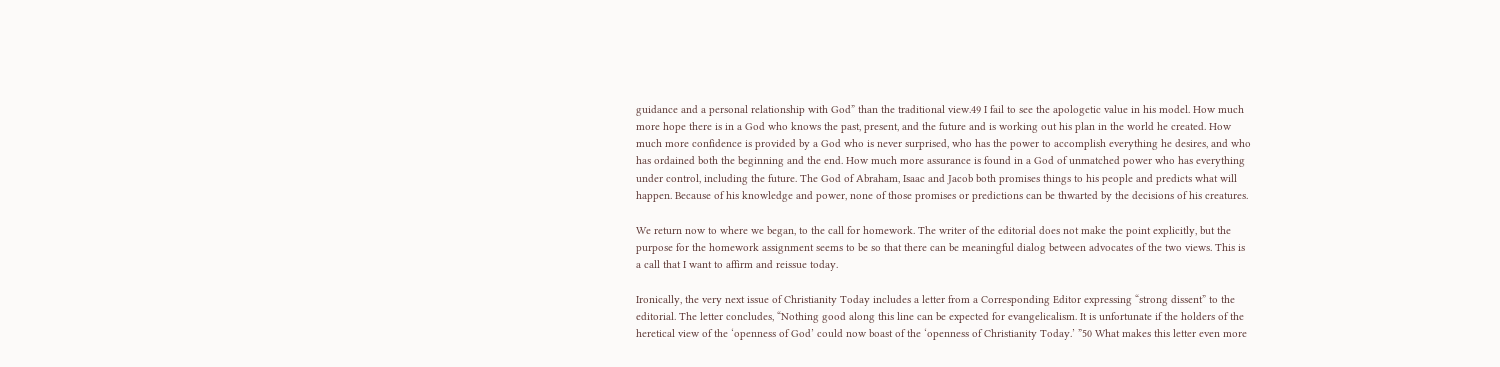guidance and a personal relationship with God” than the traditional view.49 I fail to see the apologetic value in his model. How much more hope there is in a God who knows the past, present, and the future and is working out his plan in the world he created. How much more confidence is provided by a God who is never surprised, who has the power to accomplish everything he desires, and who has ordained both the beginning and the end. How much more assurance is found in a God of unmatched power who has everything under control, including the future. The God of Abraham, Isaac and Jacob both promises things to his people and predicts what will happen. Because of his knowledge and power, none of those promises or predictions can be thwarted by the decisions of his creatures.

We return now to where we began, to the call for homework. The writer of the editorial does not make the point explicitly, but the purpose for the homework assignment seems to be so that there can be meaningful dialog between advocates of the two views. This is a call that I want to affirm and reissue today.

Ironically, the very next issue of Christianity Today includes a letter from a Corresponding Editor expressing “strong dissent” to the editorial. The letter concludes, “Nothing good along this line can be expected for evangelicalism. It is unfortunate if the holders of the heretical view of the ‘openness of God’ could now boast of the ‘openness of Christianity Today.’ ”50 What makes this letter even more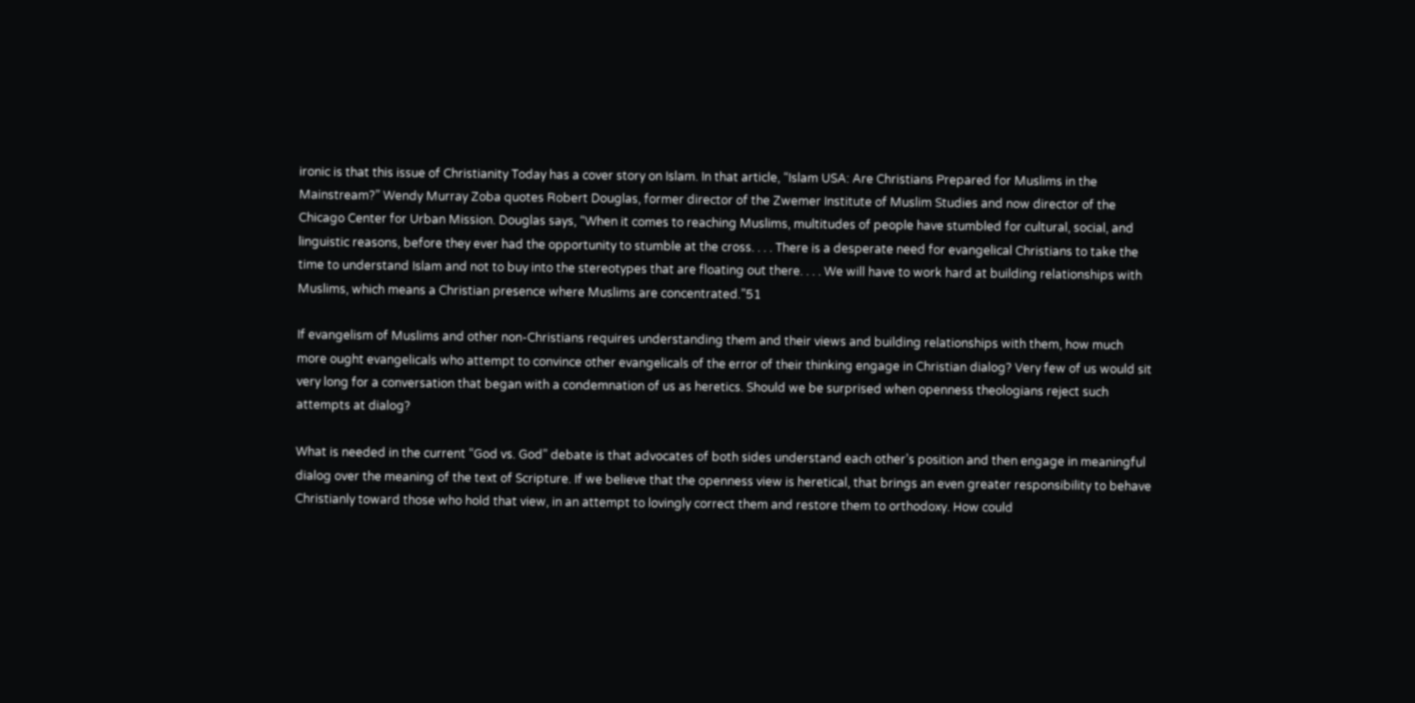ironic is that this issue of Christianity Today has a cover story on Islam. In that article, “Islam USA: Are Christians Prepared for Muslims in the Mainstream?” Wendy Murray Zoba quotes Robert Douglas, former director of the Zwemer Institute of Muslim Studies and now director of the Chicago Center for Urban Mission. Douglas says, “When it comes to reaching Muslims, multitudes of people have stumbled for cultural, social, and linguistic reasons, before they ever had the opportunity to stumble at the cross. . . . There is a desperate need for evangelical Christians to take the time to understand Islam and not to buy into the stereotypes that are floating out there. . . . We will have to work hard at building relationships with Muslims, which means a Christian presence where Muslims are concentrated.”51

If evangelism of Muslims and other non-Christians requires understanding them and their views and building relationships with them, how much more ought evangelicals who attempt to convince other evangelicals of the error of their thinking engage in Christian dialog? Very few of us would sit very long for a conversation that began with a condemnation of us as heretics. Should we be surprised when openness theologians reject such attempts at dialog?

What is needed in the current “God vs. God” debate is that advocates of both sides understand each other’s position and then engage in meaningful dialog over the meaning of the text of Scripture. If we believe that the openness view is heretical, that brings an even greater responsibility to behave Christianly toward those who hold that view, in an attempt to lovingly correct them and restore them to orthodoxy. How could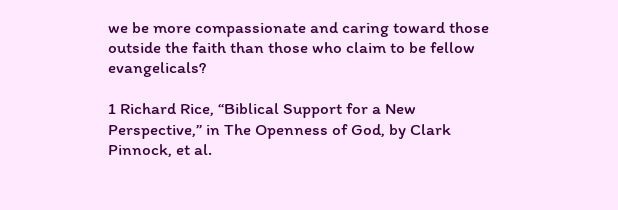we be more compassionate and caring toward those outside the faith than those who claim to be fellow evangelicals?

1 Richard Rice, “Biblical Support for a New Perspective,” in The Openness of God, by Clark Pinnock, et al.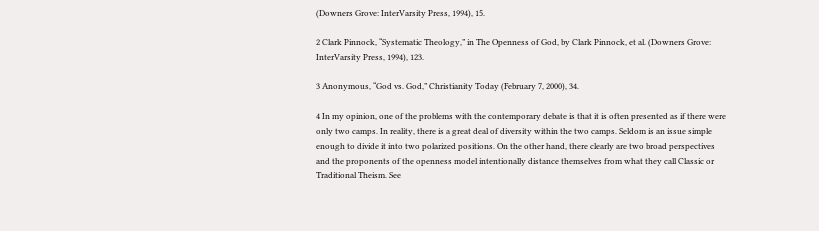(Downers Grove: InterVarsity Press, 1994), 15.

2 Clark Pinnock, “Systematic Theology,” in The Openness of God, by Clark Pinnock, et al. (Downers Grove: InterVarsity Press, 1994), 123.

3 Anonymous, “God vs. God,” Christianity Today (February 7, 2000), 34.

4 In my opinion, one of the problems with the contemporary debate is that it is often presented as if there were only two camps. In reality, there is a great deal of diversity within the two camps. Seldom is an issue simple enough to divide it into two polarized positions. On the other hand, there clearly are two broad perspectives and the proponents of the openness model intentionally distance themselves from what they call Classic or Traditional Theism. See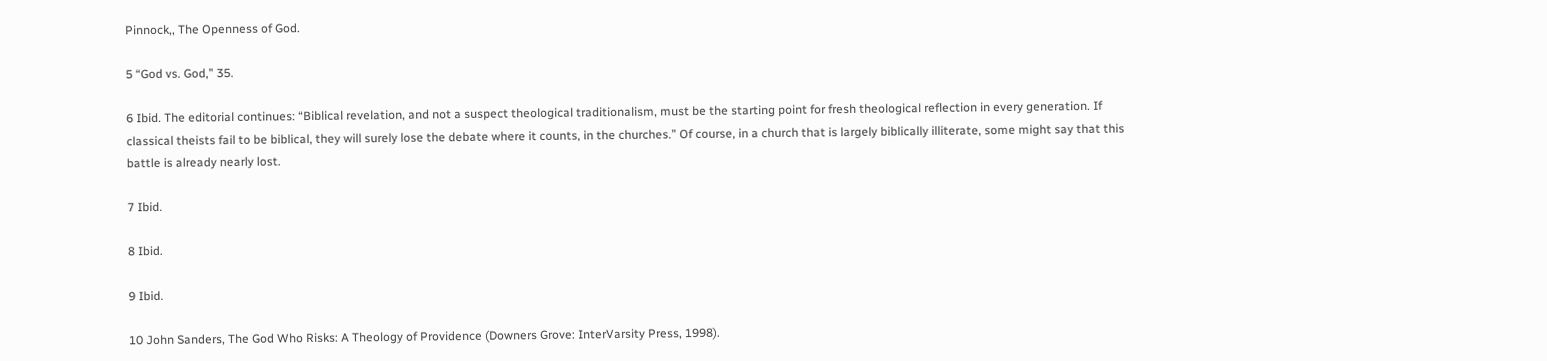Pinnock,, The Openness of God.

5 “God vs. God,” 35.

6 Ibid. The editorial continues: “Biblical revelation, and not a suspect theological traditionalism, must be the starting point for fresh theological reflection in every generation. If classical theists fail to be biblical, they will surely lose the debate where it counts, in the churches.” Of course, in a church that is largely biblically illiterate, some might say that this battle is already nearly lost.

7 Ibid.

8 Ibid.

9 Ibid.

10 John Sanders, The God Who Risks: A Theology of Providence (Downers Grove: InterVarsity Press, 1998).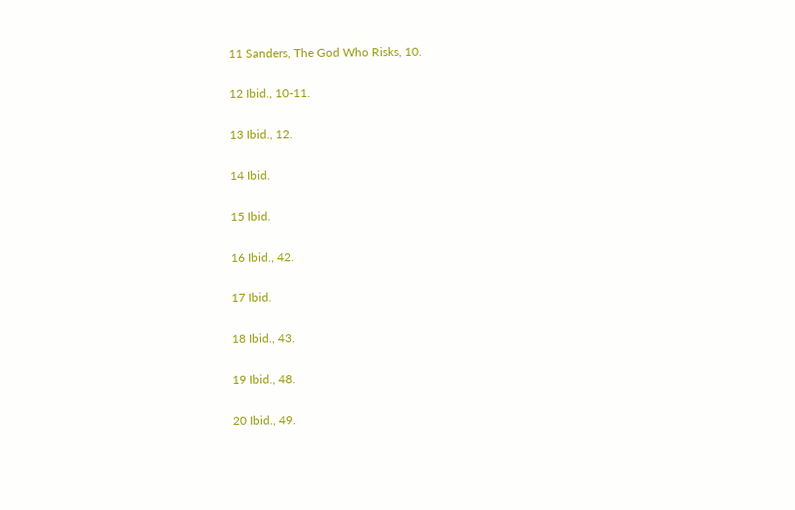11 Sanders, The God Who Risks, 10.

12 Ibid., 10-11.

13 Ibid., 12.

14 Ibid.

15 Ibid.

16 Ibid., 42.

17 Ibid.

18 Ibid., 43.

19 Ibid., 48.

20 Ibid., 49.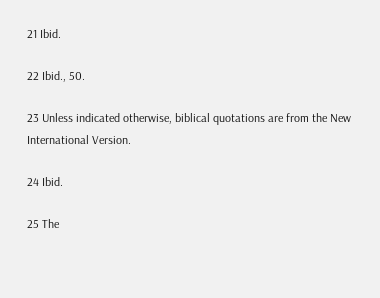21 Ibid.

22 Ibid., 50.

23 Unless indicated otherwise, biblical quotations are from the New International Version.

24 Ibid.

25 The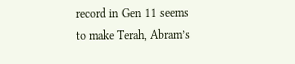record in Gen 11 seems to make Terah, Abram’s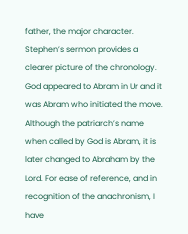father, the major character. Stephen’s sermon provides a clearer picture of the chronology. God appeared to Abram in Ur and it was Abram who initiated the move. Although the patriarch’s name when called by God is Abram, it is later changed to Abraham by the Lord. For ease of reference, and in recognition of the anachronism, I have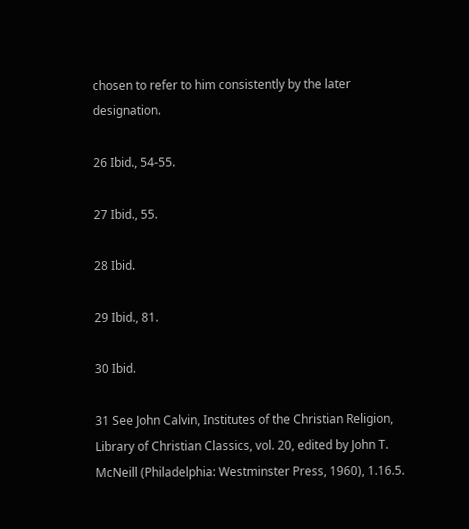chosen to refer to him consistently by the later designation.

26 Ibid., 54-55.

27 Ibid., 55.

28 Ibid.

29 Ibid., 81.

30 Ibid.

31 See John Calvin, Institutes of the Christian Religion, Library of Christian Classics, vol. 20, edited by John T. McNeill (Philadelphia: Westminster Press, 1960), 1.16.5.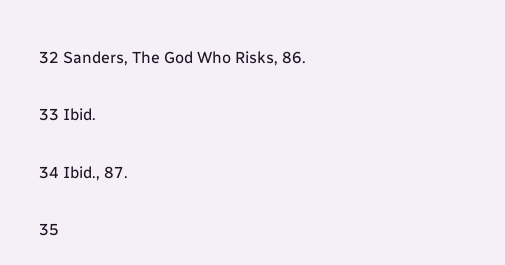32 Sanders, The God Who Risks, 86.

33 Ibid.

34 Ibid., 87.

35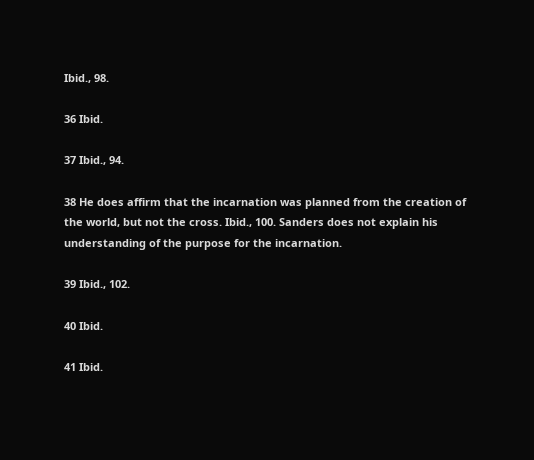Ibid., 98.

36 Ibid.

37 Ibid., 94.

38 He does affirm that the incarnation was planned from the creation of the world, but not the cross. Ibid., 100. Sanders does not explain his understanding of the purpose for the incarnation.

39 Ibid., 102.

40 Ibid.

41 Ibid.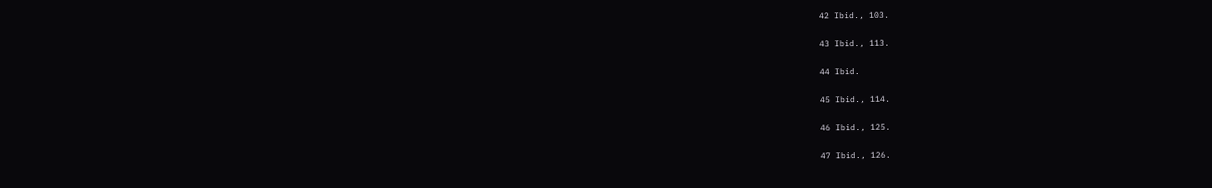42 Ibid., 103.

43 Ibid., 113.

44 Ibid.

45 Ibid., 114.

46 Ibid., 125.

47 Ibid., 126.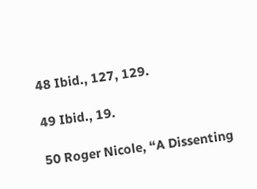48 Ibid., 127, 129.

49 Ibid., 19.

50 Roger Nicole, “A Dissenting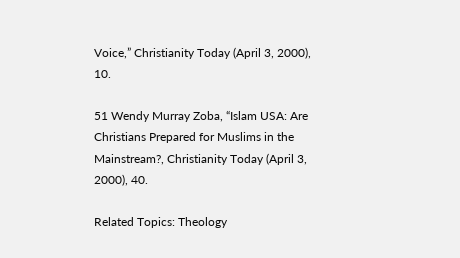Voice,” Christianity Today (April 3, 2000), 10.

51 Wendy Murray Zoba, “Islam USA: Are Christians Prepared for Muslims in the Mainstream?, Christianity Today (April 3, 2000), 40.

Related Topics: Theology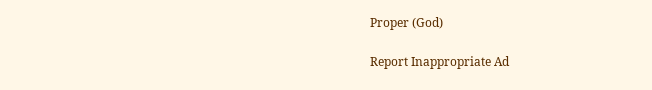Proper (God)

Report Inappropriate Ad